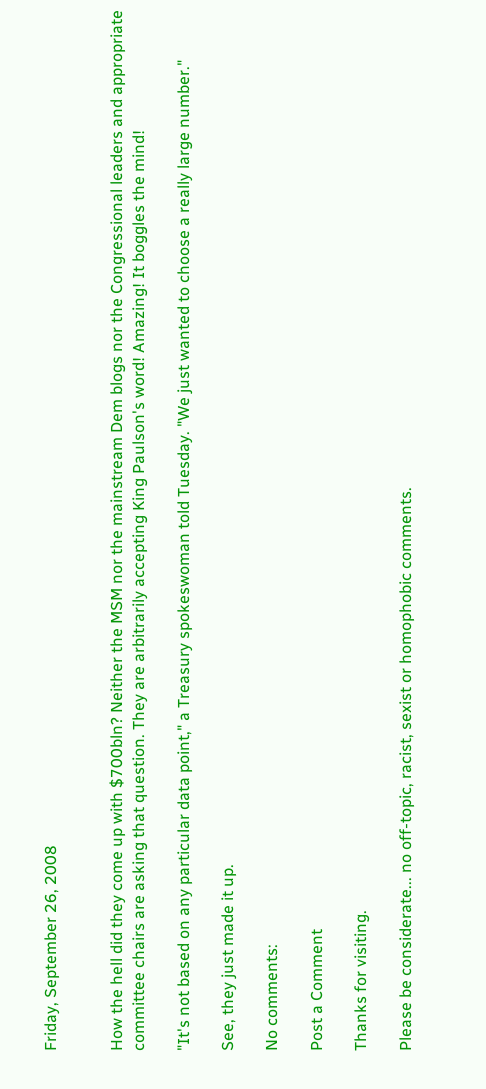Friday, September 26, 2008


How the hell did they come up with $700bln? Neither the MSM nor the mainstream Dem blogs nor the Congressional leaders and appropriate committee chairs are asking that question. They are arbitrarily accepting King Paulson's word! Amazing! It boggles the mind!

"It's not based on any particular data point," a Treasury spokeswoman told Tuesday. "We just wanted to choose a really large number."

See, they just made it up.

No comments:

Post a Comment

Thanks for visiting.

Please be considerate... no off-topic, racist, sexist or homophobic comments.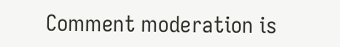Comment moderation is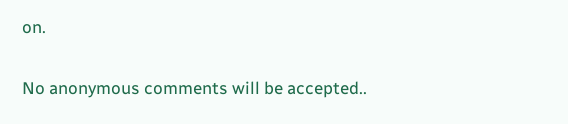on.

No anonymous comments will be accepted..